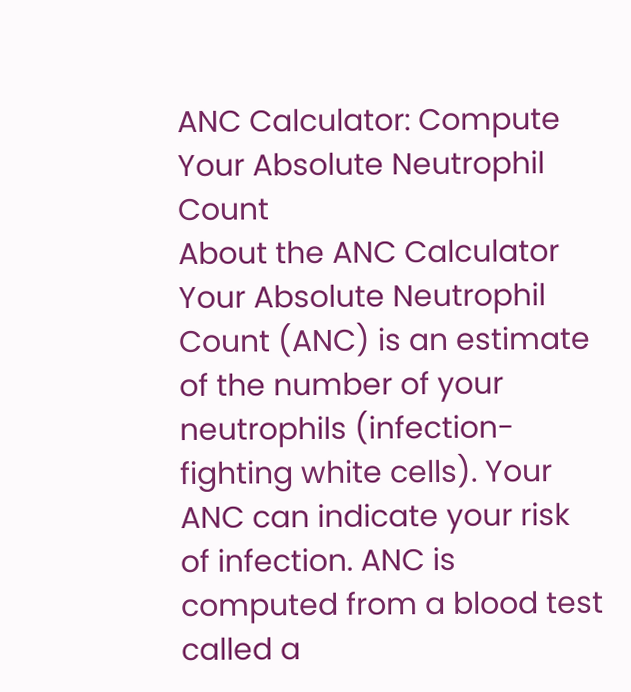ANC Calculator: Compute Your Absolute Neutrophil Count
About the ANC Calculator
Your Absolute Neutrophil Count (ANC) is an estimate of the number of your neutrophils (infection-fighting white cells). Your ANC can indicate your risk of infection. ANC is computed from a blood test called a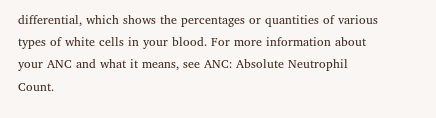differential, which shows the percentages or quantities of various types of white cells in your blood. For more information about your ANC and what it means, see ANC: Absolute Neutrophil Count.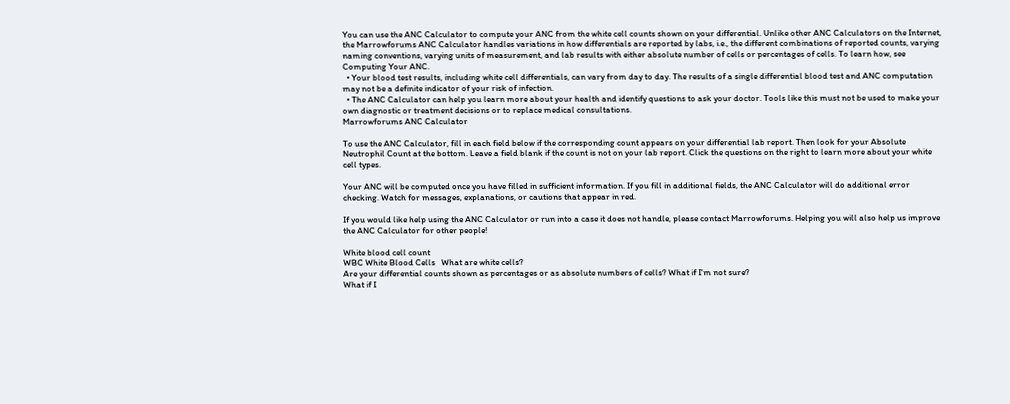You can use the ANC Calculator to compute your ANC from the white cell counts shown on your differential. Unlike other ANC Calculators on the Internet, the Marrowforums ANC Calculator handles variations in how differentials are reported by labs, i.e., the different combinations of reported counts, varying naming conventions, varying units of measurement, and lab results with either absolute number of cells or percentages of cells. To learn how, see Computing Your ANC.
  • Your blood test results, including white cell differentials, can vary from day to day. The results of a single differential blood test and ANC computation may not be a definite indicator of your risk of infection.
  • The ANC Calculator can help you learn more about your health and identify questions to ask your doctor. Tools like this must not be used to make your own diagnostic or treatment decisions or to replace medical consultations.
Marrowforums ANC Calculator

To use the ANC Calculator, fill in each field below if the corresponding count appears on your differential lab report. Then look for your Absolute Neutrophil Count at the bottom. Leave a field blank if the count is not on your lab report. Click the questions on the right to learn more about your white cell types.

Your ANC will be computed once you have filled in sufficient information. If you fill in additional fields, the ANC Calculator will do additional error checking. Watch for messages, explanations, or cautions that appear in red.

If you would like help using the ANC Calculator or run into a case it does not handle, please contact Marrowforums. Helping you will also help us improve the ANC Calculator for other people!

White blood cell count
WBC White Blood Cells   What are white cells?
Are your differential counts shown as percentages or as absolute numbers of cells? What if I'm not sure?
What if I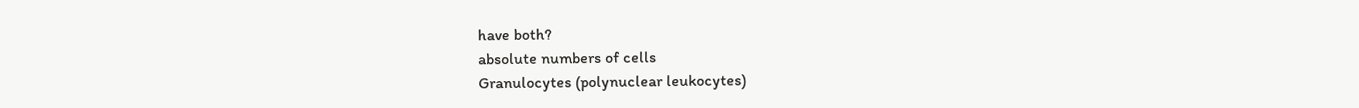have both?
absolute numbers of cells
Granulocytes (polynuclear leukocytes)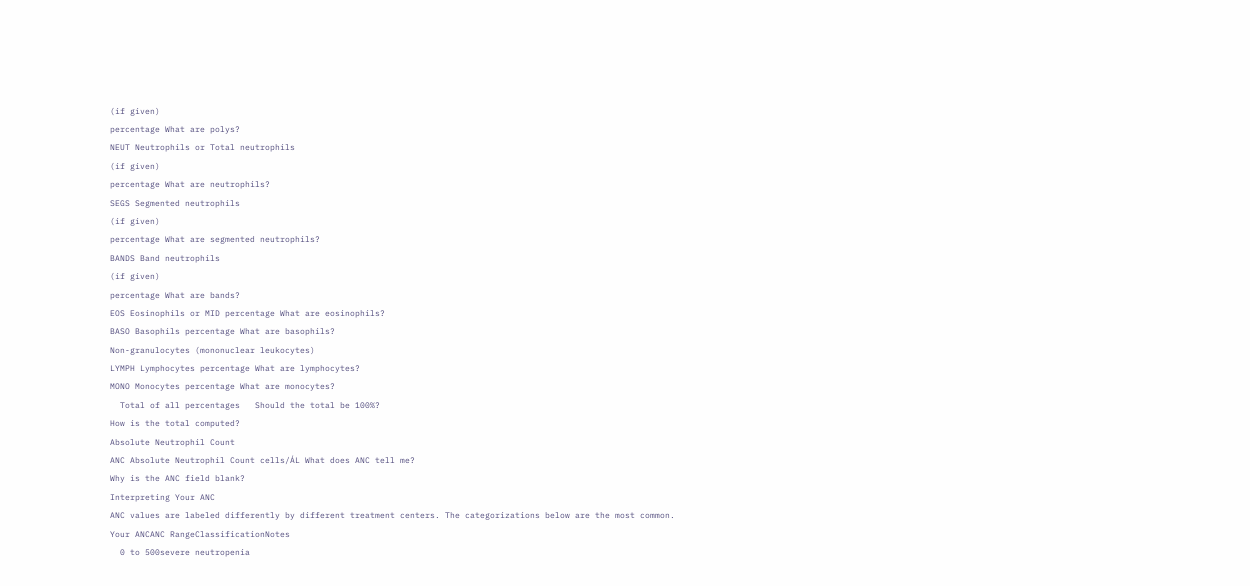(if given)
percentage What are polys?
NEUT Neutrophils or Total neutrophils
(if given)
percentage What are neutrophils?
SEGS Segmented neutrophils
(if given)
percentage What are segmented neutrophils?
BANDS Band neutrophils
(if given)
percentage What are bands?
EOS Eosinophils or MID percentage What are eosinophils?
BASO Basophils percentage What are basophils?
Non-granulocytes (mononuclear leukocytes)
LYMPH Lymphocytes percentage What are lymphocytes?
MONO Monocytes percentage What are monocytes?
  Total of all percentages   Should the total be 100%?
How is the total computed?
Absolute Neutrophil Count
ANC Absolute Neutrophil Count cells/ÁL What does ANC tell me?
Why is the ANC field blank?
Interpreting Your ANC
ANC values are labeled differently by different treatment centers. The categorizations below are the most common.
Your ANCANC RangeClassificationNotes
  0 to 500severe neutropenia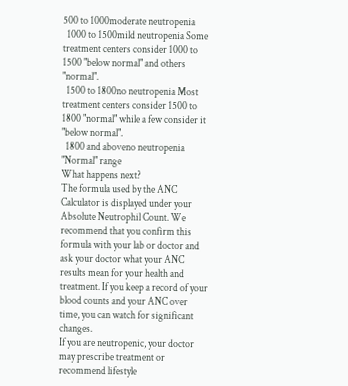500 to 1000moderate neutropenia
  1000 to 1500mild neutropenia Some treatment centers consider 1000 to 1500 "below normal" and others "normal".
  1500 to 1800no neutropenia Most treatment centers consider 1500 to 1800 "normal" while a few consider it "below normal".
  1800 and aboveno neutropenia "Normal" range
What happens next?
The formula used by the ANC Calculator is displayed under your Absolute Neutrophil Count. We recommend that you confirm this formula with your lab or doctor and ask your doctor what your ANC results mean for your health and treatment. If you keep a record of your blood counts and your ANC over time, you can watch for significant changes.
If you are neutropenic, your doctor may prescribe treatment or recommend lifestyle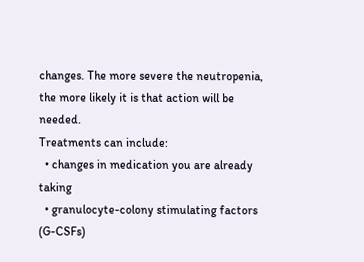changes. The more severe the neutropenia, the more likely it is that action will be needed.
Treatments can include:
  • changes in medication you are already taking
  • granulocyte-colony stimulating factors (G-CSFs)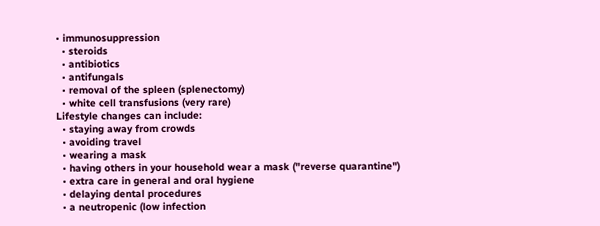• immunosuppression
  • steroids
  • antibiotics
  • antifungals
  • removal of the spleen (splenectomy)
  • white cell transfusions (very rare)
Lifestyle changes can include:
  • staying away from crowds
  • avoiding travel
  • wearing a mask
  • having others in your household wear a mask ("reverse quarantine")
  • extra care in general and oral hygiene
  • delaying dental procedures
  • a neutropenic (low infection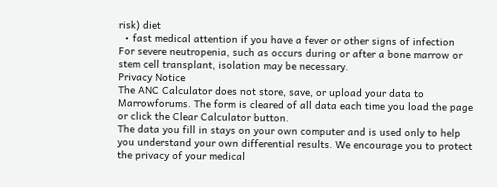risk) diet
  • fast medical attention if you have a fever or other signs of infection
For severe neutropenia, such as occurs during or after a bone marrow or stem cell transplant, isolation may be necessary.
Privacy Notice
The ANC Calculator does not store, save, or upload your data to Marrowforums. The form is cleared of all data each time you load the page or click the Clear Calculator button.
The data you fill in stays on your own computer and is used only to help you understand your own differential results. We encourage you to protect the privacy of your medical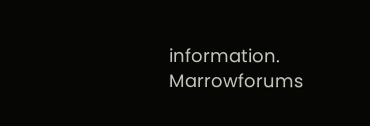information.
Marrowforums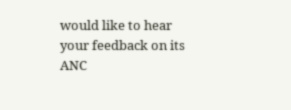would like to hear your feedback on its ANC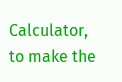Calculator, to make the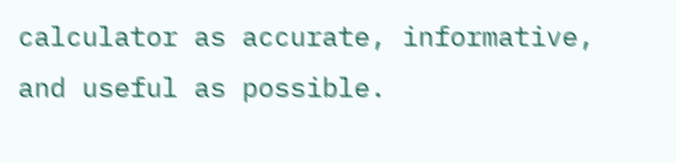calculator as accurate, informative, and useful as possible.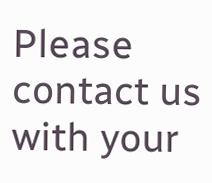Please contact us with your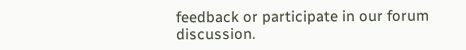feedback or participate in our forum discussion.